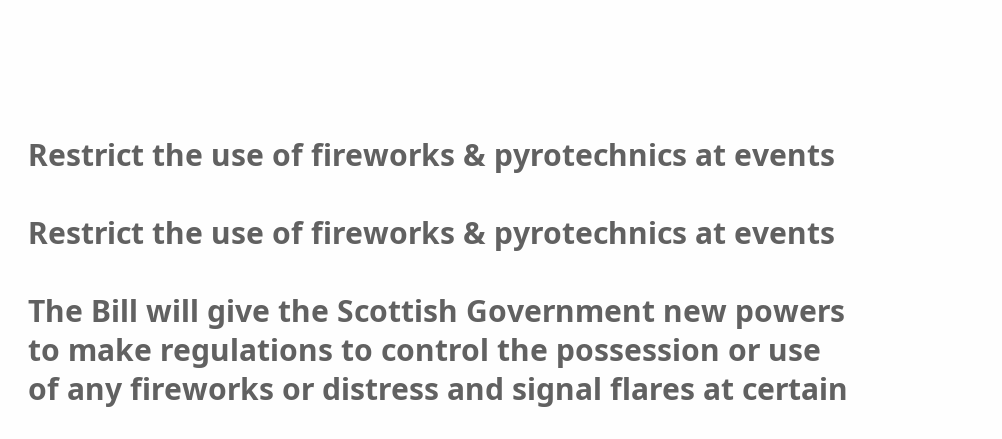Restrict the use of fireworks & pyrotechnics at events

Restrict the use of fireworks & pyrotechnics at events

The Bill will give the Scottish Government new powers to make regulations to control the possession or use of any fireworks or distress and signal flares at certain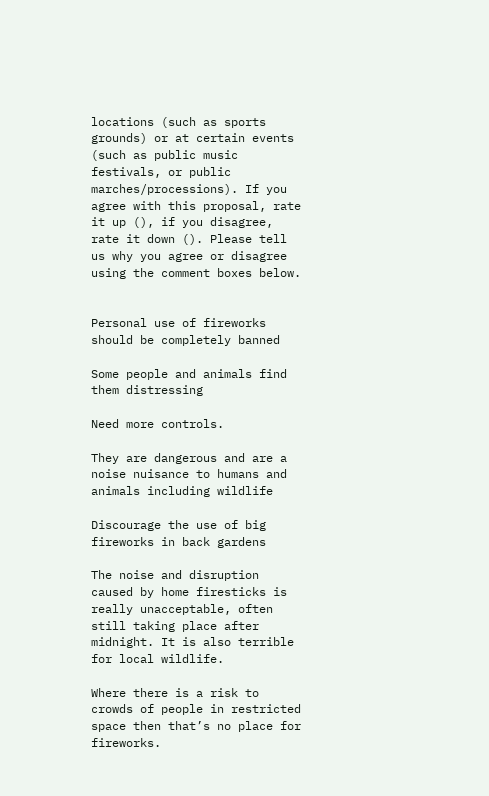locations (such as sports grounds) or at certain events (such as public music festivals, or public marches/processions). If you agree with this proposal, rate it up (), if you disagree, rate it down (). Please tell us why you agree or disagree using the comment boxes below.


Personal use of fireworks should be completely banned

Some people and animals find them distressing

Need more controls.

They are dangerous and are a noise nuisance to humans and animals including wildlife

Discourage the use of big fireworks in back gardens

The noise and disruption caused by home firesticks is really unacceptable, often still taking place after midnight. It is also terrible for local wildlife.

Where there is a risk to crowds of people in restricted space then that’s no place for fireworks.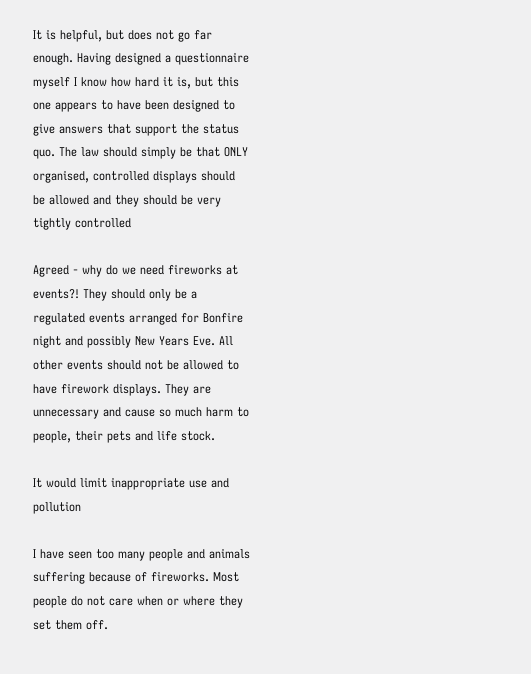It is helpful, but does not go far enough. Having designed a questionnaire myself I know how hard it is, but this one appears to have been designed to give answers that support the status quo. The law should simply be that ONLY organised, controlled displays should be allowed and they should be very tightly controlled

Agreed - why do we need fireworks at events?! They should only be a regulated events arranged for Bonfire night and possibly New Years Eve. All other events should not be allowed to have firework displays. They are unnecessary and cause so much harm to people, their pets and life stock.

It would limit inappropriate use and pollution

I have seen too many people and animals suffering because of fireworks. Most people do not care when or where they set them off.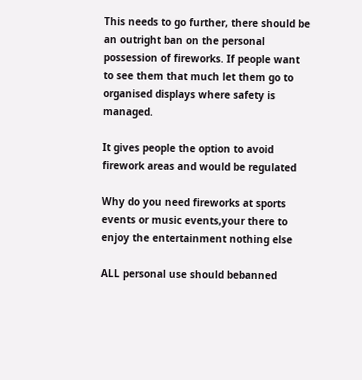This needs to go further, there should be an outright ban on the personal possession of fireworks. If people want to see them that much let them go to organised displays where safety is managed.

It gives people the option to avoid firework areas and would be regulated

Why do you need fireworks at sports events or music events,your there to enjoy the entertainment nothing else

ALL personal use should bebanned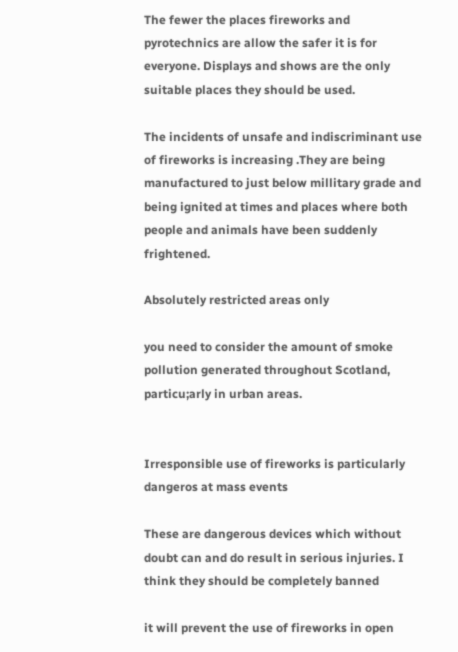The fewer the places fireworks and pyrotechnics are allow the safer it is for everyone. Displays and shows are the only suitable places they should be used.

The incidents of unsafe and indiscriminant use of fireworks is increasing .They are being manufactured to just below millitary grade and being ignited at times and places where both people and animals have been suddenly frightened.

Absolutely restricted areas only

you need to consider the amount of smoke pollution generated throughout Scotland, particu;arly in urban areas.


Irresponsible use of fireworks is particularly dangeros at mass events

These are dangerous devices which without doubt can and do result in serious injuries. I think they should be completely banned

it will prevent the use of fireworks in open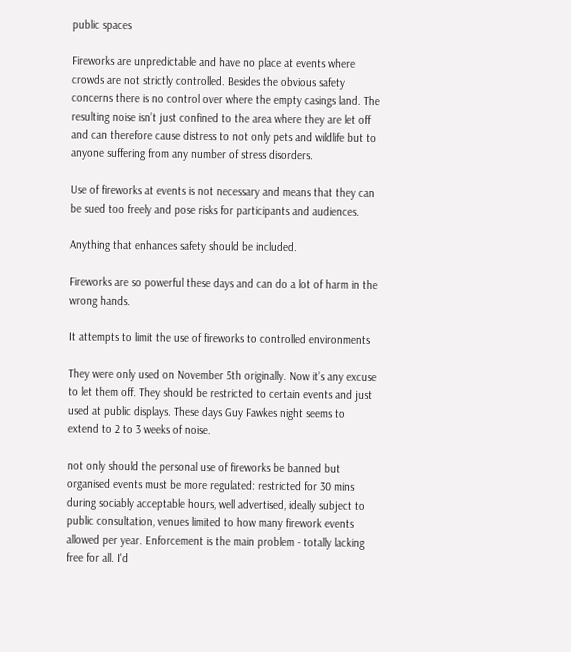public spaces

Fireworks are unpredictable and have no place at events where crowds are not strictly controlled. Besides the obvious safety concerns there is no control over where the empty casings land. The resulting noise isn’t just confined to the area where they are let off and can therefore cause distress to not only pets and wildlife but to anyone suffering from any number of stress disorders.

Use of fireworks at events is not necessary and means that they can be sued too freely and pose risks for participants and audiences.

Anything that enhances safety should be included.

Fireworks are so powerful these days and can do a lot of harm in the wrong hands.

It attempts to limit the use of fireworks to controlled environments

They were only used on November 5th originally. Now it’s any excuse to let them off. They should be restricted to certain events and just used at public displays. These days Guy Fawkes night seems to extend to 2 to 3 weeks of noise.

not only should the personal use of fireworks be banned but organised events must be more regulated: restricted for 30 mins during sociably acceptable hours, well advertised, ideally subject to public consultation, venues limited to how many firework events allowed per year. Enforcement is the main problem - totally lacking free for all. I'd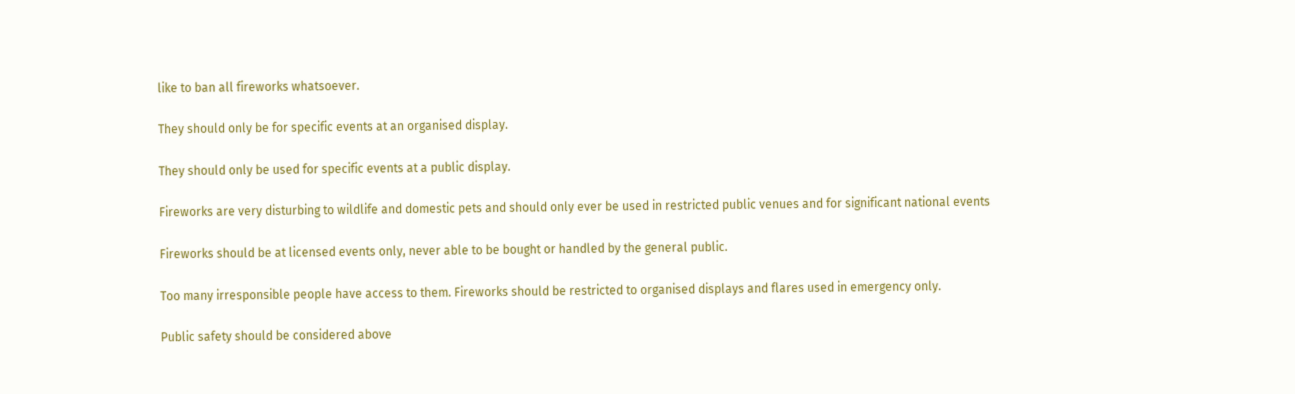like to ban all fireworks whatsoever.

They should only be for specific events at an organised display.

They should only be used for specific events at a public display.

Fireworks are very disturbing to wildlife and domestic pets and should only ever be used in restricted public venues and for significant national events

Fireworks should be at licensed events only, never able to be bought or handled by the general public.

Too many irresponsible people have access to them. Fireworks should be restricted to organised displays and flares used in emergency only.

Public safety should be considered above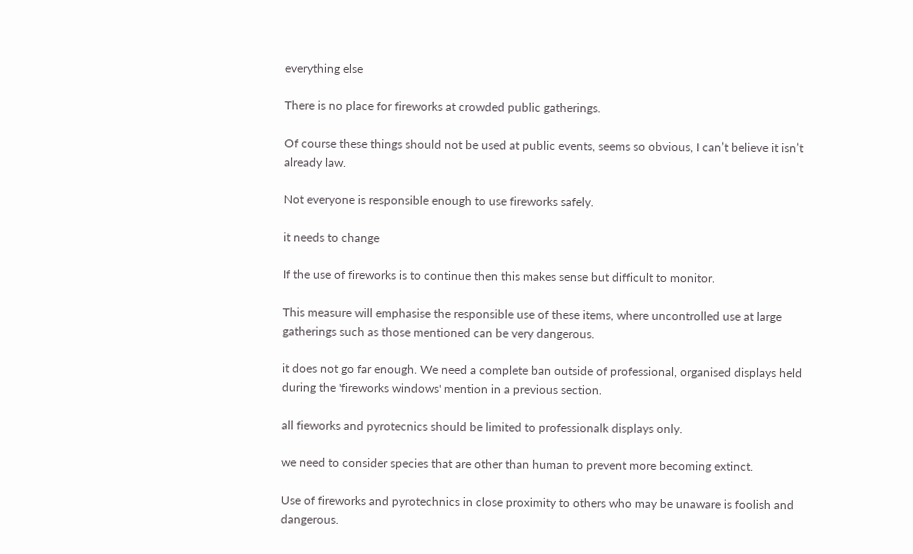everything else

There is no place for fireworks at crowded public gatherings.

Of course these things should not be used at public events, seems so obvious, I can’t believe it isn’t already law.

Not everyone is responsible enough to use fireworks safely.

it needs to change

If the use of fireworks is to continue then this makes sense but difficult to monitor.

This measure will emphasise the responsible use of these items, where uncontrolled use at large gatherings such as those mentioned can be very dangerous.

it does not go far enough. We need a complete ban outside of professional, organised displays held during the 'fireworks windows' mention in a previous section.

all fieworks and pyrotecnics should be limited to professionalk displays only.

we need to consider species that are other than human to prevent more becoming extinct.

Use of fireworks and pyrotechnics in close proximity to others who may be unaware is foolish and dangerous.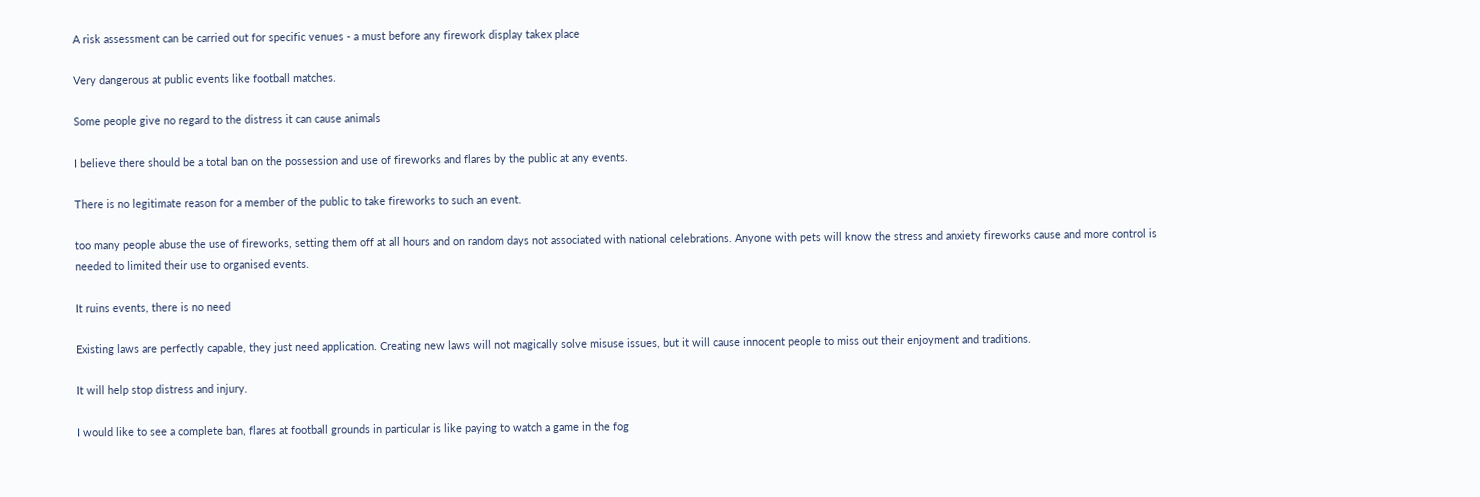A risk assessment can be carried out for specific venues - a must before any firework display takex place

Very dangerous at public events like football matches.

Some people give no regard to the distress it can cause animals

I believe there should be a total ban on the possession and use of fireworks and flares by the public at any events.

There is no legitimate reason for a member of the public to take fireworks to such an event.

too many people abuse the use of fireworks, setting them off at all hours and on random days not associated with national celebrations. Anyone with pets will know the stress and anxiety fireworks cause and more control is needed to limited their use to organised events.

It ruins events, there is no need

Existing laws are perfectly capable, they just need application. Creating new laws will not magically solve misuse issues, but it will cause innocent people to miss out their enjoyment and traditions.

It will help stop distress and injury.

I would like to see a complete ban, flares at football grounds in particular is like paying to watch a game in the fog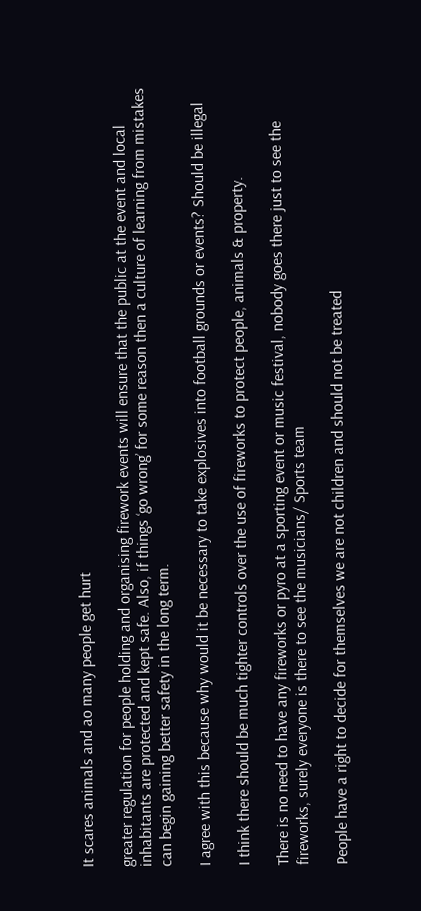It scares animals and ao many people get hurt

greater regulation for people holding and organising firework events will ensure that the public at the event and local inhabitants are protected and kept safe. Also, if things ‘go wrong’ for some reason then a culture of learning from mistakes can begin gaining better safety in the long term.

I agree with this because why would it be necessary to take explosives into football grounds or events? Should be illegal

I think there should be much tighter controls over the use of fireworks to protect people, animals & property.

There is no need to have any fireworks or pyro at a sporting event or music festival, nobody goes there just to see the fireworks, surely everyone is there to see the musicians/ Sports team

People have a right to decide for themselves we are not children and should not be treated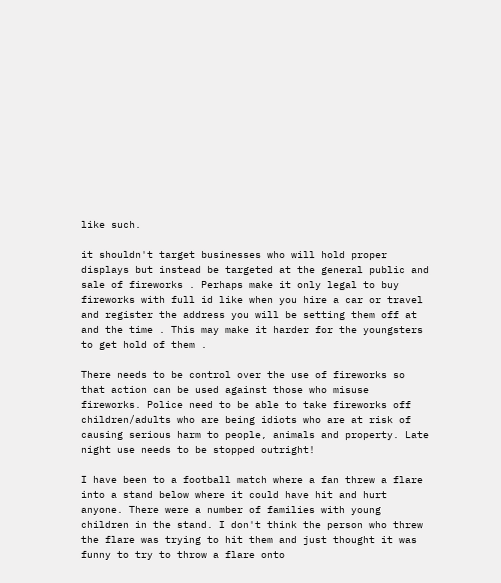like such.

it shouldn't target businesses who will hold proper displays but instead be targeted at the general public and sale of fireworks . Perhaps make it only legal to buy fireworks with full id like when you hire a car or travel and register the address you will be setting them off at and the time . This may make it harder for the youngsters to get hold of them .

There needs to be control over the use of fireworks so that action can be used against those who misuse fireworks. Police need to be able to take fireworks off children/adults who are being idiots who are at risk of causing serious harm to people, animals and property. Late night use needs to be stopped outright!

I have been to a football match where a fan threw a flare into a stand below where it could have hit and hurt anyone. There were a number of families with young children in the stand. I don't think the person who threw the flare was trying to hit them and just thought it was funny to try to throw a flare onto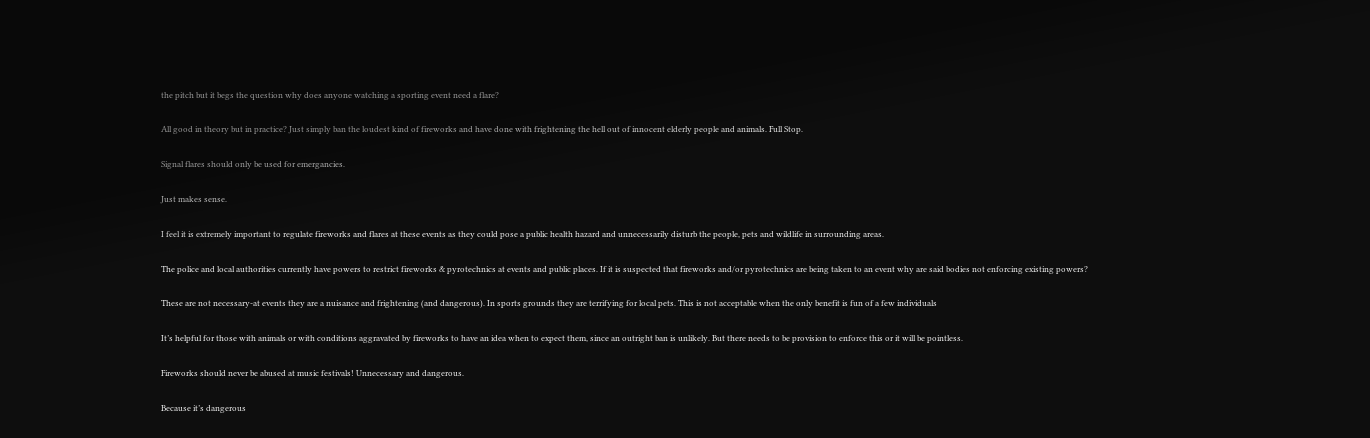the pitch but it begs the question why does anyone watching a sporting event need a flare?

All good in theory but in practice? Just simply ban the loudest kind of fireworks and have done with frightening the hell out of innocent elderly people and animals. Full Stop.

Signal flares should only be used for emergancies.

Just makes sense.

I feel it is extremely important to regulate fireworks and flares at these events as they could pose a public health hazard and unnecessarily disturb the people, pets and wildlife in surrounding areas.

The police and local authorities currently have powers to restrict fireworks & pyrotechnics at events and public places. If it is suspected that fireworks and/or pyrotechnics are being taken to an event why are said bodies not enforcing existing powers?

These are not necessary-at events they are a nuisance and frightening (and dangerous). In sports grounds they are terrifying for local pets. This is not acceptable when the only benefit is fun of a few individuals

It’s helpful for those with animals or with conditions aggravated by fireworks to have an idea when to expect them, since an outright ban is unlikely. But there needs to be provision to enforce this or it will be pointless.

Fireworks should never be abused at music festivals! Unnecessary and dangerous.

Because it’s dangerous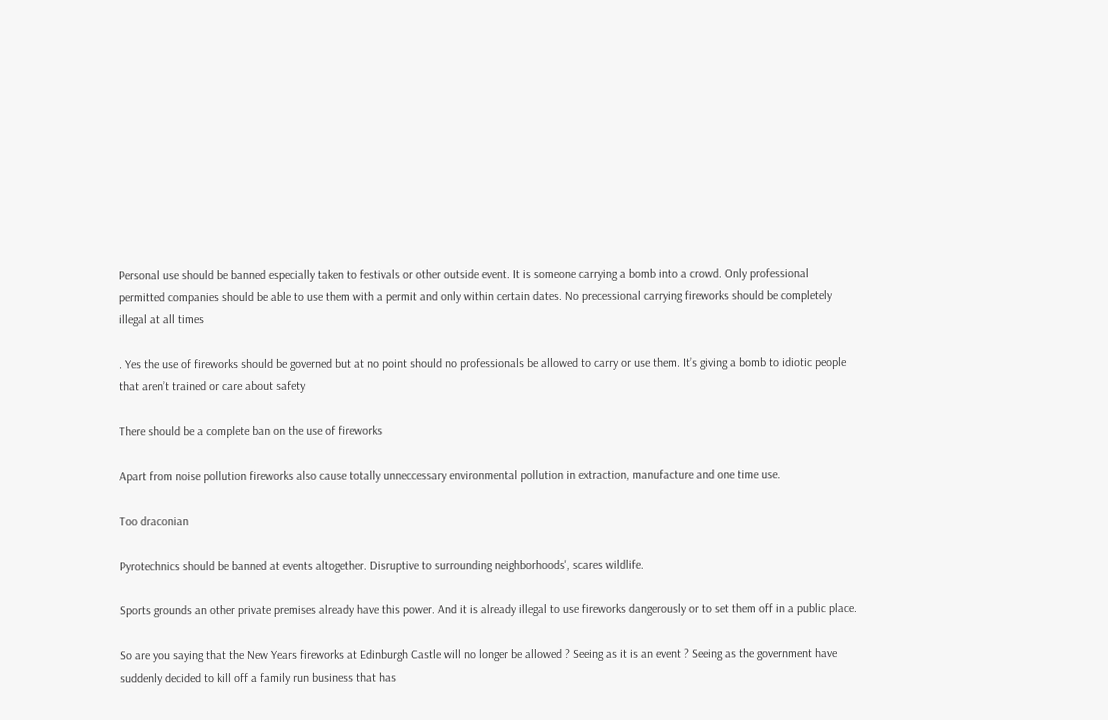Personal use should be banned especially taken to festivals or other outside event. It is someone carrying a bomb into a crowd. Only professional permitted companies should be able to use them with a permit and only within certain dates. No precessional carrying fireworks should be completely illegal at all times

. Yes the use of fireworks should be governed but at no point should no professionals be allowed to carry or use them. It’s giving a bomb to idiotic people that aren’t trained or care about safety

There should be a complete ban on the use of fireworks

Apart from noise pollution fireworks also cause totally unneccessary environmental pollution in extraction, manufacture and one time use.

Too draconian

Pyrotechnics should be banned at events altogether. Disruptive to surrounding neighborhoods', scares wildlife.

Sports grounds an other private premises already have this power. And it is already illegal to use fireworks dangerously or to set them off in a public place.

So are you saying that the New Years fireworks at Edinburgh Castle will no longer be allowed ? Seeing as it is an event ? Seeing as the government have suddenly decided to kill off a family run business that has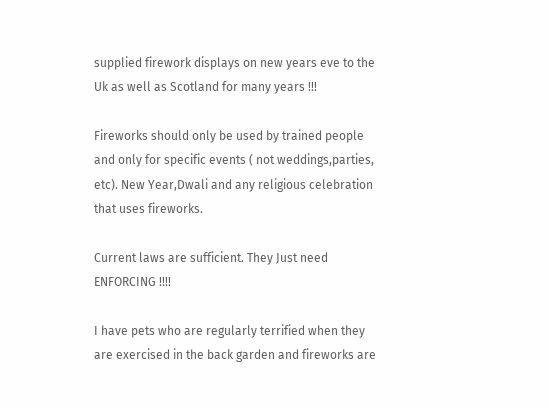supplied firework displays on new years eve to the Uk as well as Scotland for many years !!!

Fireworks should only be used by trained people and only for specific events ( not weddings,parties, etc). New Year,Dwali and any religious celebration that uses fireworks.

Current laws are sufficient. They Just need ENFORCING !!!!

I have pets who are regularly terrified when they are exercised in the back garden and fireworks are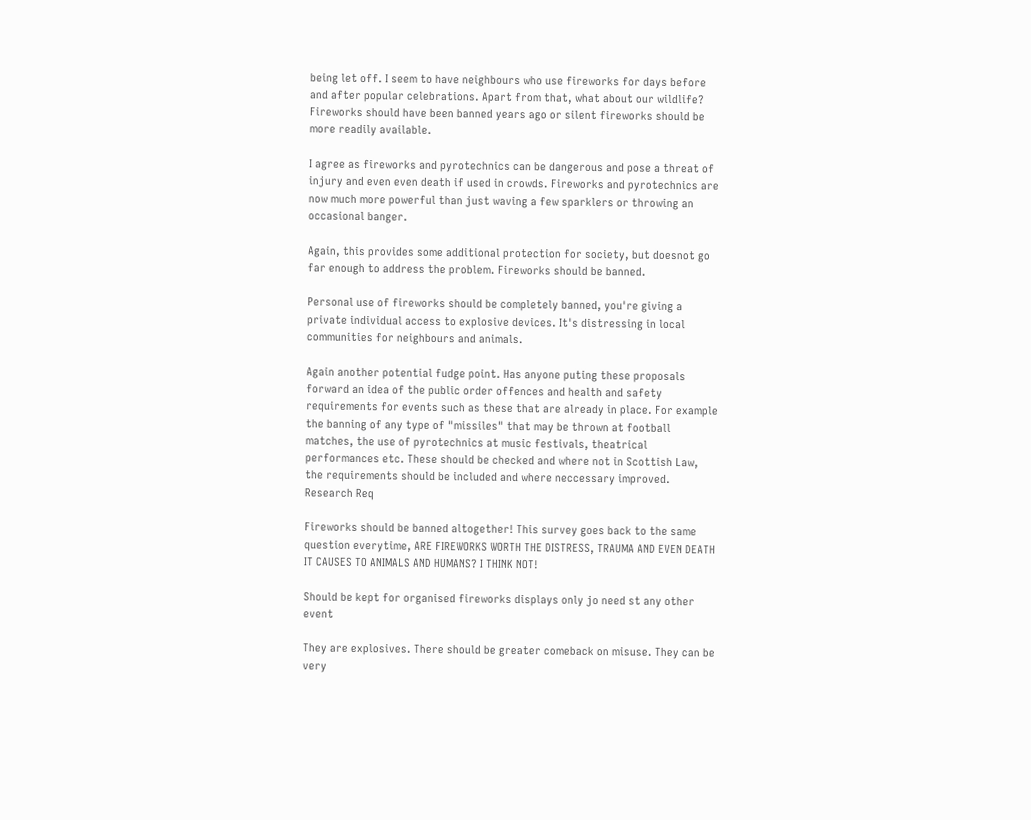being let off. I seem to have neighbours who use fireworks for days before and after popular celebrations. Apart from that, what about our wildlife? Fireworks should have been banned years ago or silent fireworks should be more readily available.

I agree as fireworks and pyrotechnics can be dangerous and pose a threat of injury and even even death if used in crowds. Fireworks and pyrotechnics are now much more powerful than just waving a few sparklers or throwing an occasional banger.

Again, this provides some additional protection for society, but doesnot go far enough to address the problem. Fireworks should be banned.

Personal use of fireworks should be completely banned, you're giving a private individual access to explosive devices. It's distressing in local communities for neighbours and animals.

Again another potential fudge point. Has anyone puting these proposals forward an idea of the public order offences and health and safety requirements for events such as these that are already in place. For example the banning of any type of "missiles" that may be thrown at football matches, the use of pyrotechnics at music festivals, theatrical performances etc. These should be checked and where not in Scottish Law, the requirements should be included and where neccessary improved. Research Req

Fireworks should be banned altogether! This survey goes back to the same question everytime, ARE FIREWORKS WORTH THE DISTRESS, TRAUMA AND EVEN DEATH IT CAUSES TO ANIMALS AND HUMANS? I THINK NOT!

Should be kept for organised fireworks displays only jo need st any other event

They are explosives. There should be greater comeback on misuse. They can be very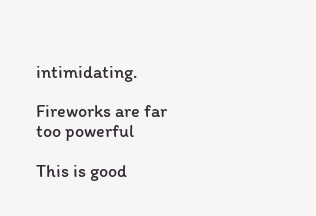intimidating.

Fireworks are far too powerful

This is good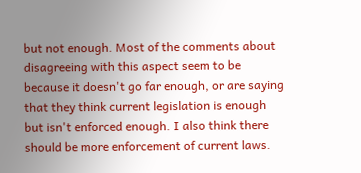but not enough. Most of the comments about disagreeing with this aspect seem to be because it doesn't go far enough, or are saying that they think current legislation is enough but isn't enforced enough. I also think there should be more enforcement of current laws.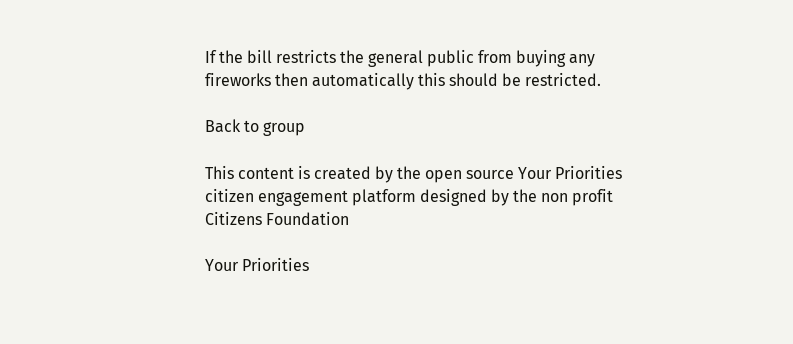If the bill restricts the general public from buying any fireworks then automatically this should be restricted.

Back to group

This content is created by the open source Your Priorities citizen engagement platform designed by the non profit Citizens Foundation

Your Priorities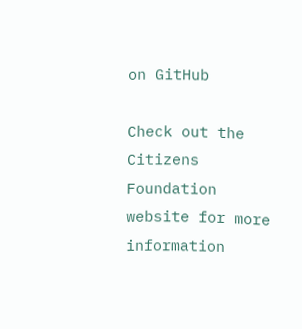on GitHub

Check out the Citizens Foundation website for more information